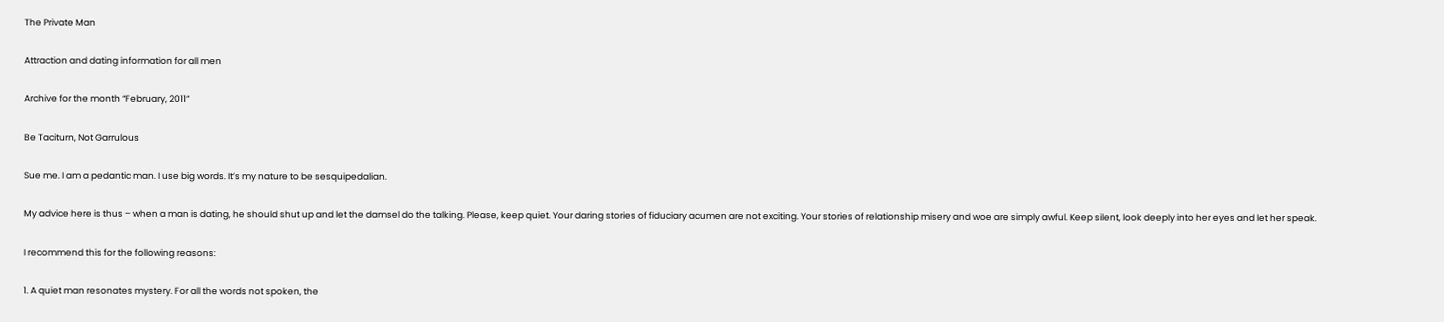The Private Man

Attraction and dating information for all men

Archive for the month “February, 2011”

Be Taciturn, Not Garrulous

Sue me. I am a pedantic man. I use big words. It’s my nature to be sesquipedalian.

My advice here is thus – when a man is dating, he should shut up and let the damsel do the talking. Please, keep quiet. Your daring stories of fiduciary acumen are not exciting. Your stories of relationship misery and woe are simply awful. Keep silent, look deeply into her eyes and let her speak.

I recommend this for the following reasons:

1. A quiet man resonates mystery. For all the words not spoken, the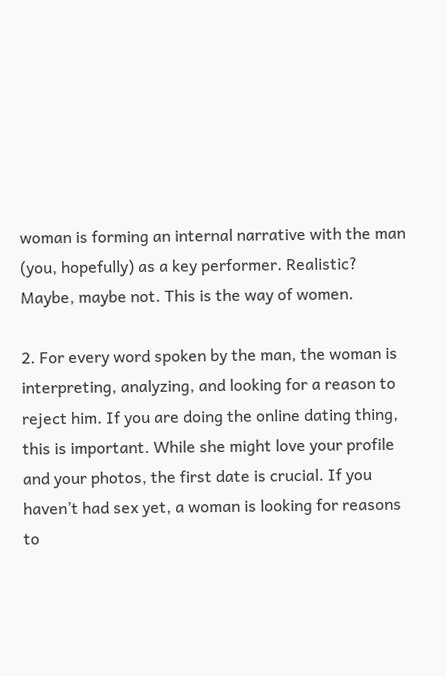woman is forming an internal narrative with the man (you, hopefully) as a key performer. Realistic? Maybe, maybe not. This is the way of women.

2. For every word spoken by the man, the woman is interpreting, analyzing, and looking for a reason to reject him. If you are doing the online dating thing, this is important. While she might love your profile and your photos, the first date is crucial. If you haven’t had sex yet, a woman is looking for reasons to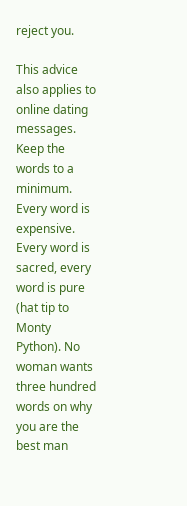reject you.

This advice also applies to online dating messages. Keep the words to a minimum. Every word is expensive.  Every word is sacred, every word is pure (hat tip to Monty Python). No woman wants three hundred words on why you are the best man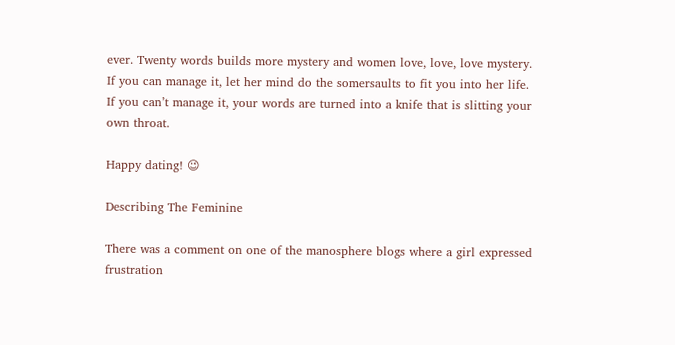ever. Twenty words builds more mystery and women love, love, love mystery. If you can manage it, let her mind do the somersaults to fit you into her life. If you can’t manage it, your words are turned into a knife that is slitting your own throat.

Happy dating! 😉

Describing The Feminine

There was a comment on one of the manosphere blogs where a girl expressed frustration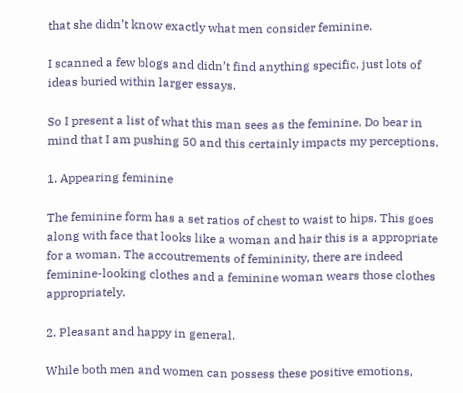that she didn’t know exactly what men consider feminine.

I scanned a few blogs and didn’t find anything specific, just lots of ideas buried within larger essays.

So I present a list of what this man sees as the feminine. Do bear in mind that I am pushing 50 and this certainly impacts my perceptions.

1. Appearing feminine

The feminine form has a set ratios of chest to waist to hips. This goes along with face that looks like a woman and hair this is a appropriate for a woman. The accoutrements of femininity, there are indeed feminine-looking clothes and a feminine woman wears those clothes appropriately.

2. Pleasant and happy in general.

While both men and women can possess these positive emotions,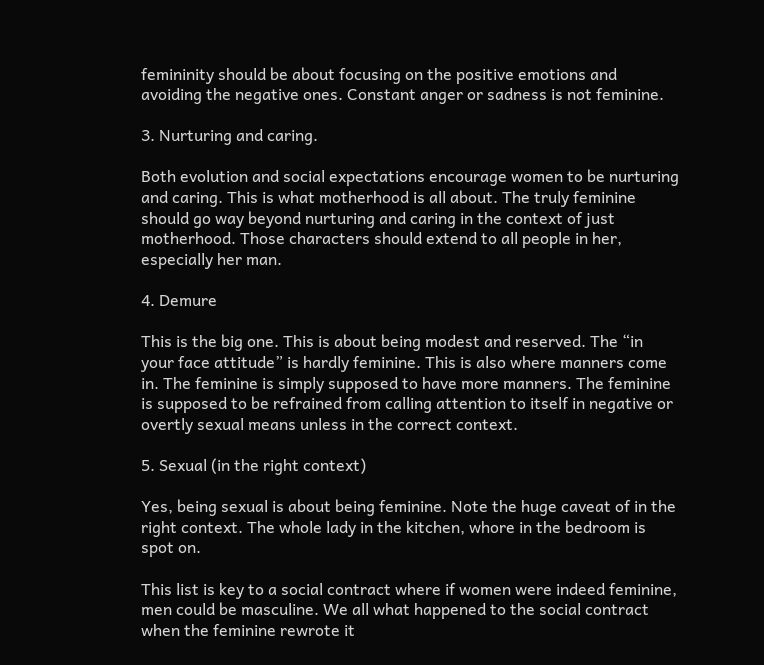femininity should be about focusing on the positive emotions and avoiding the negative ones. Constant anger or sadness is not feminine.

3. Nurturing and caring.

Both evolution and social expectations encourage women to be nurturing and caring. This is what motherhood is all about. The truly feminine should go way beyond nurturing and caring in the context of just motherhood. Those characters should extend to all people in her, especially her man.

4. Demure

This is the big one. This is about being modest and reserved. The “in your face attitude” is hardly feminine. This is also where manners come in. The feminine is simply supposed to have more manners. The feminine is supposed to be refrained from calling attention to itself in negative or overtly sexual means unless in the correct context.

5. Sexual (in the right context)

Yes, being sexual is about being feminine. Note the huge caveat of in the right context. The whole lady in the kitchen, whore in the bedroom is spot on.

This list is key to a social contract where if women were indeed feminine, men could be masculine. We all what happened to the social contract when the feminine rewrote it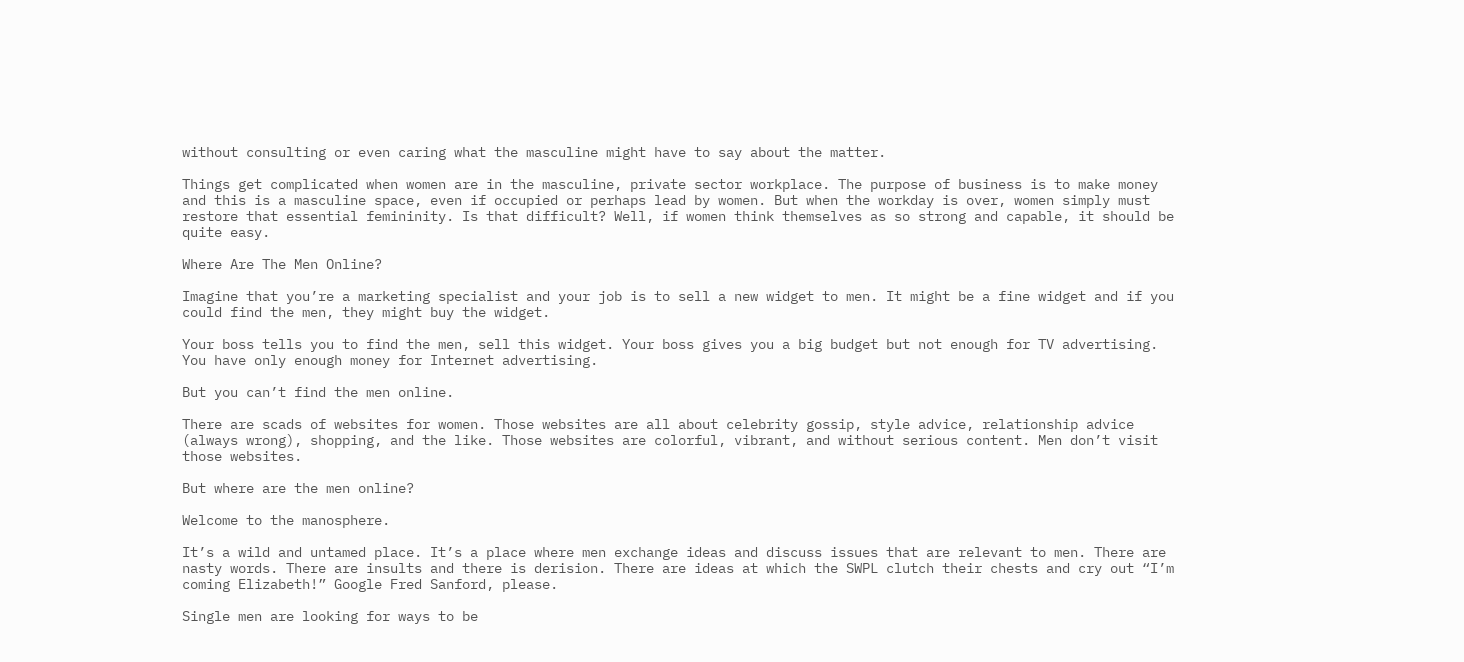without consulting or even caring what the masculine might have to say about the matter.

Things get complicated when women are in the masculine, private sector workplace. The purpose of business is to make money and this is a masculine space, even if occupied or perhaps lead by women. But when the workday is over, women simply must restore that essential femininity. Is that difficult? Well, if women think themselves as so strong and capable, it should be quite easy.

Where Are The Men Online?

Imagine that you’re a marketing specialist and your job is to sell a new widget to men. It might be a fine widget and if you could find the men, they might buy the widget.

Your boss tells you to find the men, sell this widget. Your boss gives you a big budget but not enough for TV advertising. You have only enough money for Internet advertising.

But you can’t find the men online.

There are scads of websites for women. Those websites are all about celebrity gossip, style advice, relationship advice (always wrong), shopping, and the like. Those websites are colorful, vibrant, and without serious content. Men don’t visit those websites.

But where are the men online?

Welcome to the manosphere.

It’s a wild and untamed place. It’s a place where men exchange ideas and discuss issues that are relevant to men. There are nasty words. There are insults and there is derision. There are ideas at which the SWPL clutch their chests and cry out “I’m coming Elizabeth!” Google Fred Sanford, please.

Single men are looking for ways to be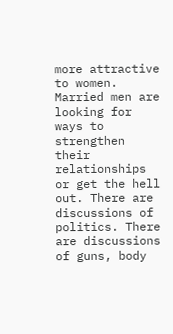more attractive to women. Married men are looking for ways to strengthen their relationships or get the hell out. There are discussions of politics. There are discussions of guns, body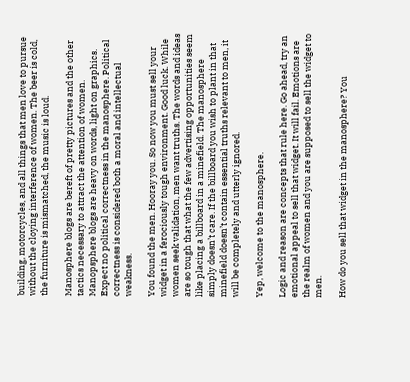building, motorcycles, and all things that men love to pursue without the cloying interference of women. The beer is cold, the furniture is mismatched, the music is loud.

Manosphere blogs are bereft of pretty pictures and the other tactics necessary to attract the attention of women. Manopsphere blogs are heavy on words, light on graphics. Expect no political correctness in the manosphere. Political correctness is considered both a moral and intellectual weakness.

You found the men. Hooray you. So now you must sell your widget in a ferociously tough environment. Good luck. While women seek validation, men want truths. The words and ideas are so tough that what the few advertising opportunities seem like placing a billboard in a minefield. The manosphere simply doesn’t care. If the billboard you wish to plant in that minefield doesn’t contain essential truths relevant to men, it will be completely and utterly ignored.

Yep, welcome to the manosphere.

Logic and reason are concepts that rule here. Go ahead, try an emotional appeal to sell that widget. It will fail. Emotions are the realm of women and you are supposed to sell the widget to men.

How do you sell that widget in the manosphere? You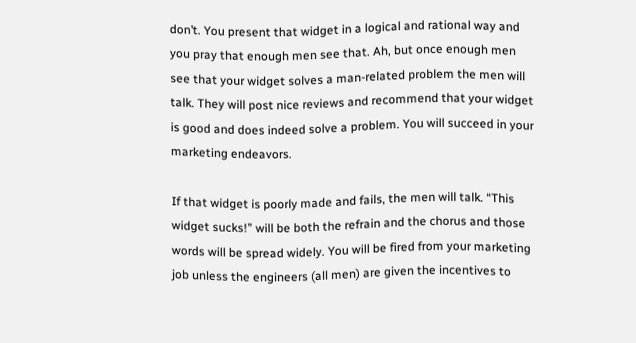don’t. You present that widget in a logical and rational way and you pray that enough men see that. Ah, but once enough men see that your widget solves a man-related problem the men will talk. They will post nice reviews and recommend that your widget is good and does indeed solve a problem. You will succeed in your marketing endeavors.

If that widget is poorly made and fails, the men will talk. “This widget sucks!” will be both the refrain and the chorus and those words will be spread widely. You will be fired from your marketing job unless the engineers (all men) are given the incentives to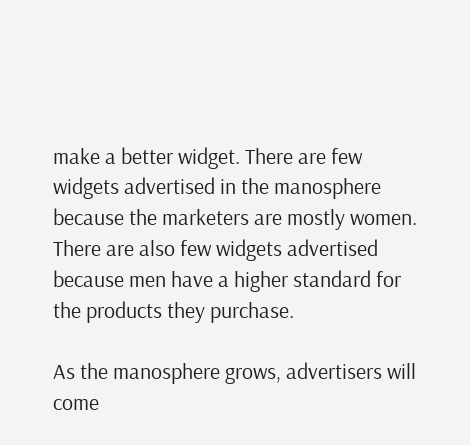make a better widget. There are few widgets advertised in the manosphere because the marketers are mostly women. There are also few widgets advertised because men have a higher standard for the products they purchase.

As the manosphere grows, advertisers will come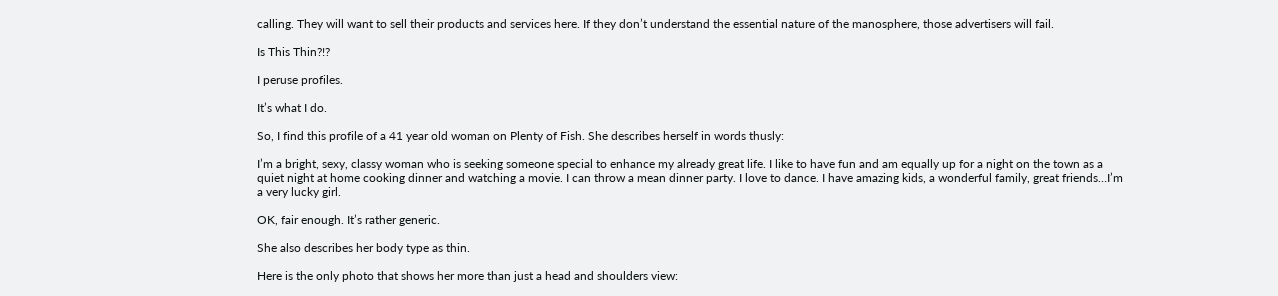calling. They will want to sell their products and services here. If they don’t understand the essential nature of the manosphere, those advertisers will fail.

Is This Thin?!?

I peruse profiles.

It’s what I do.

So, I find this profile of a 41 year old woman on Plenty of Fish. She describes herself in words thusly:

I’m a bright, sexy, classy woman who is seeking someone special to enhance my already great life. I like to have fun and am equally up for a night on the town as a quiet night at home cooking dinner and watching a movie. I can throw a mean dinner party. I love to dance. I have amazing kids, a wonderful family, great friends…I’m a very lucky girl.

OK, fair enough. It’s rather generic.

She also describes her body type as thin.

Here is the only photo that shows her more than just a head and shoulders view: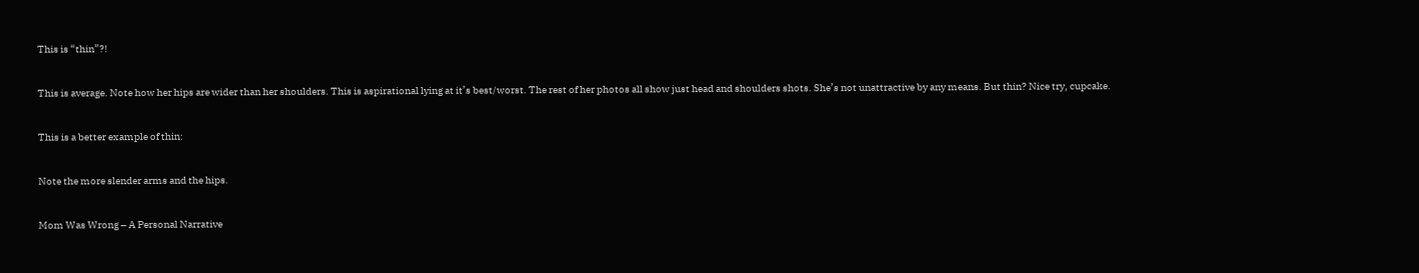This is “thin”?!

This is average. Note how her hips are wider than her shoulders. This is aspirational lying at it’s best/worst. The rest of her photos all show just head and shoulders shots. She’s not unattractive by any means. But thin? Nice try, cupcake.

This is a better example of thin:

Note the more slender arms and the hips.

Mom Was Wrong – A Personal Narrative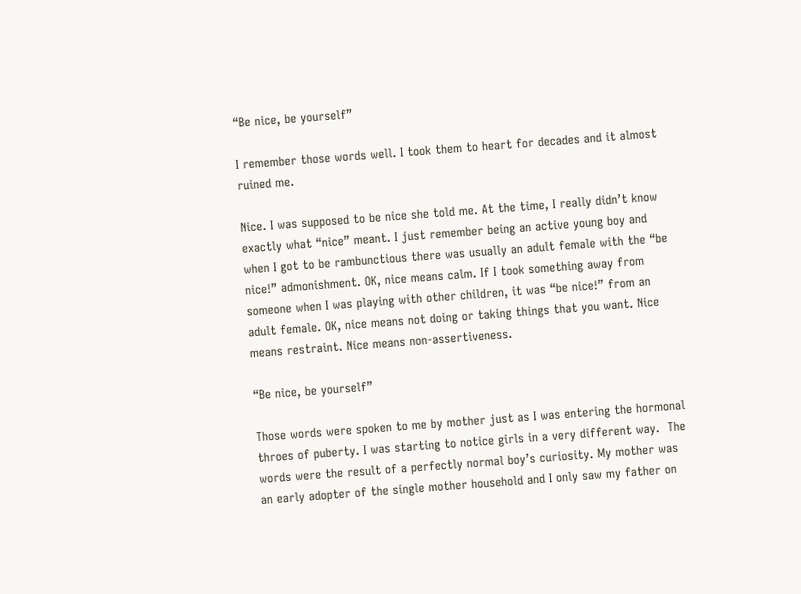“Be nice, be yourself”

I remember those words well. I took them to heart for decades and it almost ruined me.

Nice. I was supposed to be nice she told me. At the time, I really didn’t know exactly what “nice” meant. I just remember being an active young boy and when I got to be rambunctious there was usually an adult female with the “be nice!” admonishment. OK, nice means calm. If I took something away from someone when I was playing with other children, it was “be nice!” from an adult female. OK, nice means not doing or taking things that you want. Nice means restraint. Nice means non-assertiveness.

“Be nice, be yourself”

Those words were spoken to me by mother just as I was entering the hormonal throes of puberty. I was starting to notice girls in a very different way.  The words were the result of a perfectly normal boy’s curiosity. My mother was an early adopter of the single mother household and I only saw my father on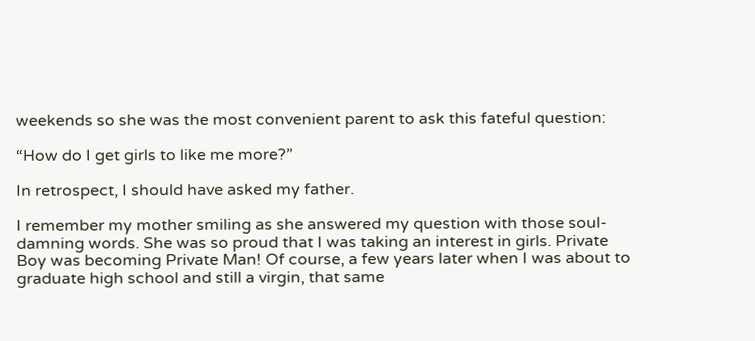weekends so she was the most convenient parent to ask this fateful question:

“How do I get girls to like me more?”

In retrospect, I should have asked my father.

I remember my mother smiling as she answered my question with those soul-damning words. She was so proud that I was taking an interest in girls. Private Boy was becoming Private Man! Of course, a few years later when I was about to graduate high school and still a virgin, that same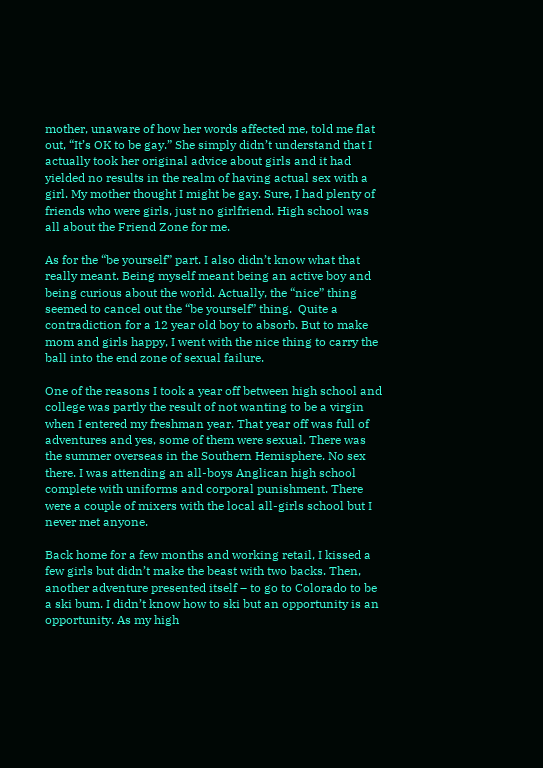mother, unaware of how her words affected me, told me flat out, “It’s OK to be gay.” She simply didn’t understand that I actually took her original advice about girls and it had yielded no results in the realm of having actual sex with a girl. My mother thought I might be gay. Sure, I had plenty of friends who were girls, just no girlfriend. High school was all about the Friend Zone for me.

As for the “be yourself” part. I also didn’t know what that really meant. Being myself meant being an active boy and being curious about the world. Actually, the “nice” thing seemed to cancel out the “be yourself” thing.  Quite a contradiction for a 12 year old boy to absorb. But to make mom and girls happy, I went with the nice thing to carry the ball into the end zone of sexual failure.

One of the reasons I took a year off between high school and college was partly the result of not wanting to be a virgin when I entered my freshman year. That year off was full of adventures and yes, some of them were sexual. There was the summer overseas in the Southern Hemisphere. No sex there. I was attending an all-boys Anglican high school complete with uniforms and corporal punishment. There were a couple of mixers with the local all-girls school but I never met anyone.

Back home for a few months and working retail, I kissed a few girls but didn’t make the beast with two backs. Then, another adventure presented itself – to go to Colorado to be a ski bum. I didn’t know how to ski but an opportunity is an opportunity. As my high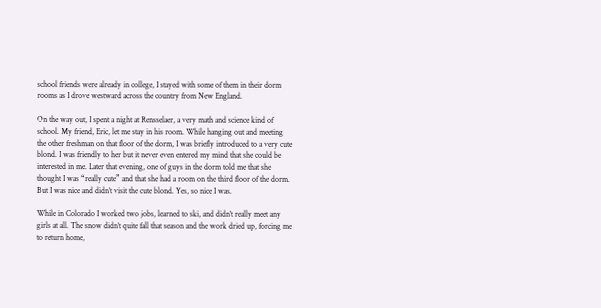school friends were already in college, I stayed with some of them in their dorm rooms as I drove westward across the country from New England.

On the way out, I spent a night at Rensselaer, a very math and science kind of school. My friend, Eric, let me stay in his room. While hanging out and meeting the other freshman on that floor of the dorm, I was briefly introduced to a very cute blond. I was friendly to her but it never even entered my mind that she could be interested in me. Later that evening, one of guys in the dorm told me that she thought I was “really cute” and that she had a room on the third floor of the dorm. But I was nice and didn’t visit the cute blond. Yes, so nice I was.

While in Colorado I worked two jobs, learned to ski, and didn’t really meet any girls at all. The snow didn’t quite fall that season and the work dried up, forcing me to return home,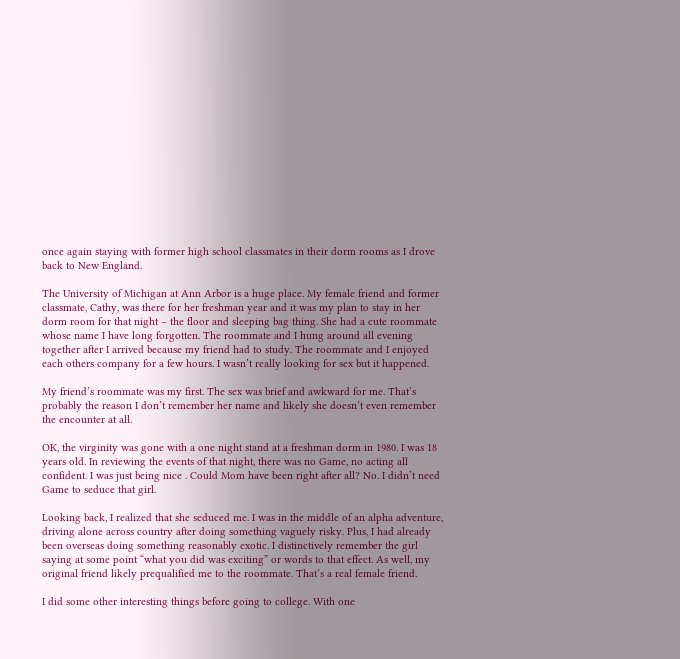once again staying with former high school classmates in their dorm rooms as I drove back to New England.

The University of Michigan at Ann Arbor is a huge place. My female friend and former classmate, Cathy, was there for her freshman year and it was my plan to stay in her dorm room for that night – the floor and sleeping bag thing. She had a cute roommate whose name I have long forgotten. The roommate and I hung around all evening together after I arrived because my friend had to study. The roommate and I enjoyed each others company for a few hours. I wasn’t really looking for sex but it happened.

My friend’s roommate was my first. The sex was brief and awkward for me. That’s probably the reason I don’t remember her name and likely she doesn’t even remember the encounter at all.

OK, the virginity was gone with a one night stand at a freshman dorm in 1980. I was 18 years old. In reviewing the events of that night, there was no Game, no acting all confident. I was just being nice . Could Mom have been right after all? No. I didn’t need Game to seduce that girl.

Looking back, I realized that she seduced me. I was in the middle of an alpha adventure, driving alone across country after doing something vaguely risky. Plus, I had already been overseas doing something reasonably exotic. I distinctively remember the girl saying at some point “what you did was exciting” or words to that effect. As well, my original friend likely prequalified me to the roommate. That’s a real female friend.

I did some other interesting things before going to college. With one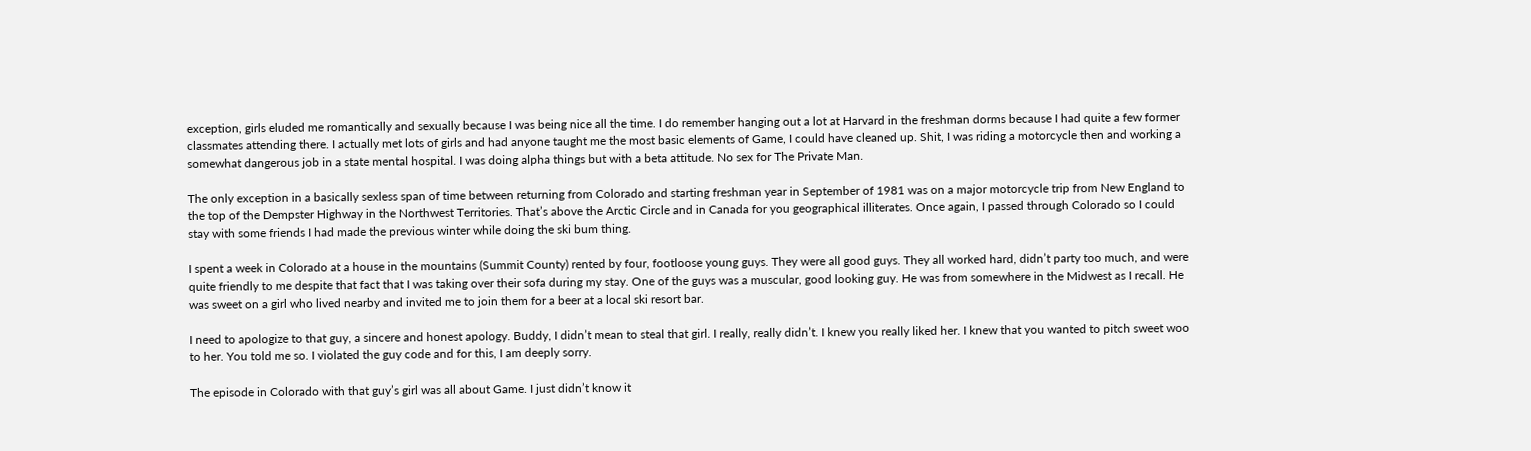exception, girls eluded me romantically and sexually because I was being nice all the time. I do remember hanging out a lot at Harvard in the freshman dorms because I had quite a few former classmates attending there. I actually met lots of girls and had anyone taught me the most basic elements of Game, I could have cleaned up. Shit, I was riding a motorcycle then and working a somewhat dangerous job in a state mental hospital. I was doing alpha things but with a beta attitude. No sex for The Private Man.

The only exception in a basically sexless span of time between returning from Colorado and starting freshman year in September of 1981 was on a major motorcycle trip from New England to the top of the Dempster Highway in the Northwest Territories. That’s above the Arctic Circle and in Canada for you geographical illiterates. Once again, I passed through Colorado so I could stay with some friends I had made the previous winter while doing the ski bum thing.

I spent a week in Colorado at a house in the mountains (Summit County) rented by four, footloose young guys. They were all good guys. They all worked hard, didn’t party too much, and were quite friendly to me despite that fact that I was taking over their sofa during my stay. One of the guys was a muscular, good looking guy. He was from somewhere in the Midwest as I recall. He was sweet on a girl who lived nearby and invited me to join them for a beer at a local ski resort bar.

I need to apologize to that guy, a sincere and honest apology. Buddy, I didn’t mean to steal that girl. I really, really didn’t. I knew you really liked her. I knew that you wanted to pitch sweet woo to her. You told me so. I violated the guy code and for this, I am deeply sorry.

The episode in Colorado with that guy’s girl was all about Game. I just didn’t know it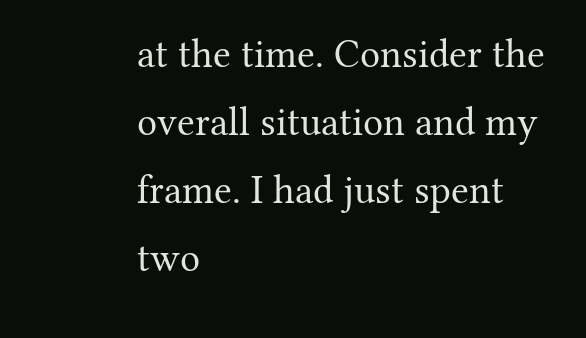at the time. Consider the overall situation and my frame. I had just spent two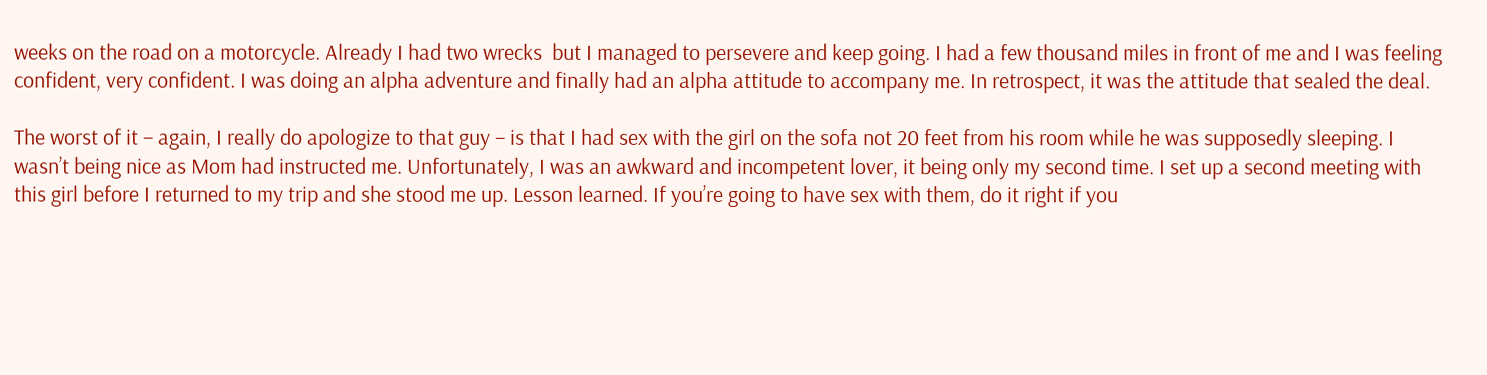weeks on the road on a motorcycle. Already I had two wrecks  but I managed to persevere and keep going. I had a few thousand miles in front of me and I was feeling confident, very confident. I was doing an alpha adventure and finally had an alpha attitude to accompany me. In retrospect, it was the attitude that sealed the deal.

The worst of it – again, I really do apologize to that guy – is that I had sex with the girl on the sofa not 20 feet from his room while he was supposedly sleeping. I wasn’t being nice as Mom had instructed me. Unfortunately, I was an awkward and incompetent lover, it being only my second time. I set up a second meeting with this girl before I returned to my trip and she stood me up. Lesson learned. If you’re going to have sex with them, do it right if you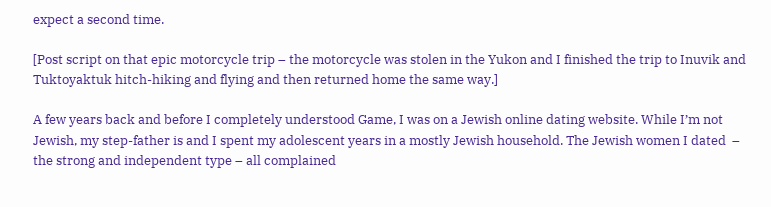expect a second time.

[Post script on that epic motorcycle trip – the motorcycle was stolen in the Yukon and I finished the trip to Inuvik and Tuktoyaktuk hitch-hiking and flying and then returned home the same way.]

A few years back and before I completely understood Game, I was on a Jewish online dating website. While I’m not Jewish, my step-father is and I spent my adolescent years in a mostly Jewish household. The Jewish women I dated  – the strong and independent type – all complained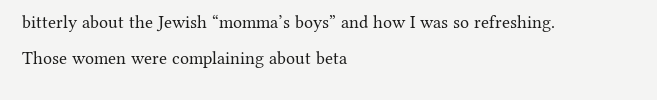bitterly about the Jewish “momma’s boys” and how I was so refreshing. Those women were complaining about beta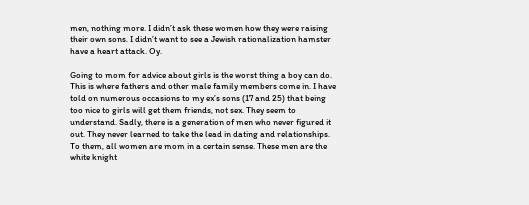men, nothing more. I didn’t ask these women how they were raising their own sons. I didn’t want to see a Jewish rationalization hamster have a heart attack. Oy.

Going to mom for advice about girls is the worst thing a boy can do. This is where fathers and other male family members come in. I have told on numerous occasions to my ex’s sons (17 and 25) that being too nice to girls will get them friends, not sex. They seem to understand. Sadly, there is a generation of men who never figured it out. They never learned to take the lead in dating and relationships. To them, all women are mom in a certain sense. These men are the white knight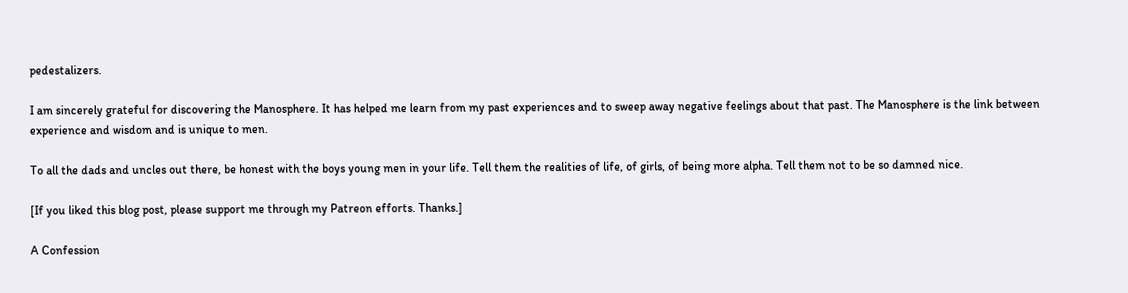pedestalizers.

I am sincerely grateful for discovering the Manosphere. It has helped me learn from my past experiences and to sweep away negative feelings about that past. The Manosphere is the link between experience and wisdom and is unique to men.

To all the dads and uncles out there, be honest with the boys young men in your life. Tell them the realities of life, of girls, of being more alpha. Tell them not to be so damned nice.

[If you liked this blog post, please support me through my Patreon efforts. Thanks.]

A Confession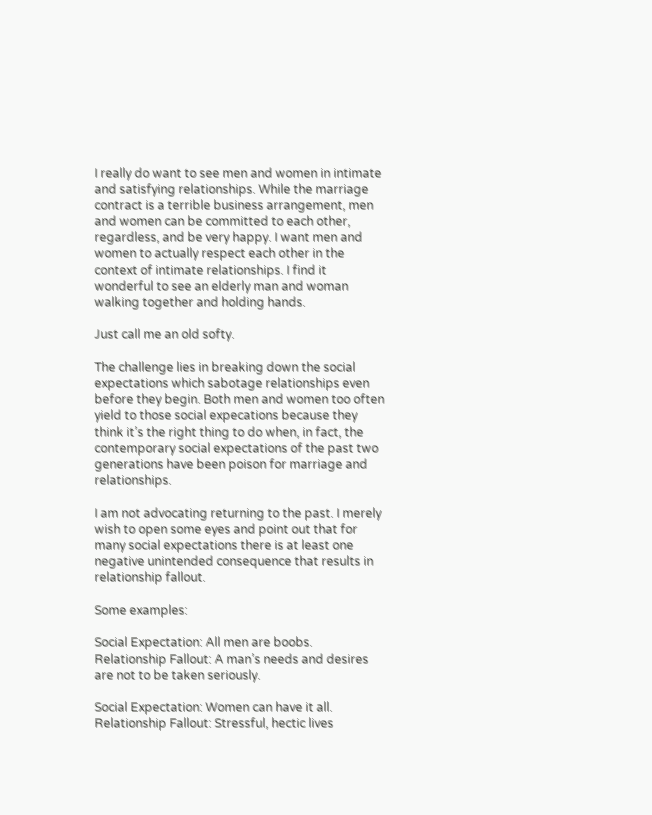I really do want to see men and women in intimate and satisfying relationships. While the marriage contract is a terrible business arrangement, men and women can be committed to each other, regardless, and be very happy. I want men and women to actually respect each other in the context of intimate relationships. I find it wonderful to see an elderly man and woman walking together and holding hands.

Just call me an old softy.

The challenge lies in breaking down the social expectations which sabotage relationships even before they begin. Both men and women too often yield to those social expecations because they think it’s the right thing to do when, in fact, the contemporary social expectations of the past two generations have been poison for marriage and relationships.

I am not advocating returning to the past. I merely wish to open some eyes and point out that for many social expectations there is at least one negative unintended consequence that results in relationship fallout.

Some examples:

Social Expectation: All men are boobs.
Relationship Fallout: A man’s needs and desires are not to be taken seriously.

Social Expectation: Women can have it all.
Relationship Fallout: Stressful, hectic lives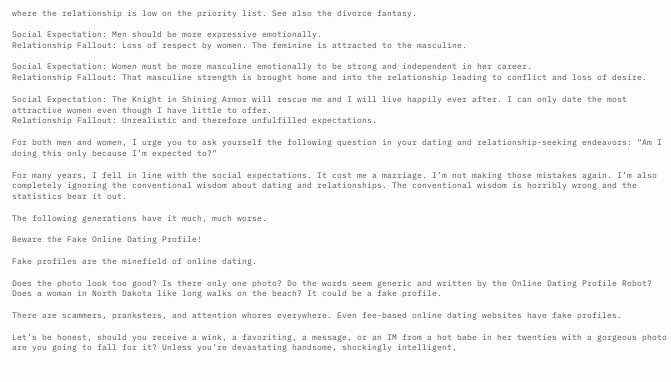where the relationship is low on the priority list. See also the divorce fantasy.

Social Expectation: Men should be more expressive emotionally.
Relationship Fallout: Loss of respect by women. The feminine is attracted to the masculine.

Social Expectation: Women must be more masculine emotionally to be strong and independent in her career.
Relationship Fallout: That masculine strength is brought home and into the relationship leading to conflict and loss of desire.

Social Expectation: The Knight in Shining Armor will rescue me and I will live happily ever after. I can only date the most attractive women even though I have little to offer.
Relationship Fallout: Unrealistic and therefore unfulfilled expectations.

For both men and women, I urge you to ask yourself the following question in your dating and relationship-seeking endeavors: “Am I doing this only because I’m expected to?”

For many years, I fell in line with the social expectations. It cost me a marriage. I’m not making those mistakes again. I’m also completely ignoring the conventional wisdom about dating and relationships. The conventional wisdom is horribly wrong and the statistics bear it out.

The following generations have it much, much worse.

Beware the Fake Online Dating Profile!

Fake profiles are the minefield of online dating.

Does the photo look too good? Is there only one photo? Do the words seem generic and written by the Online Dating Profile Robot? Does a woman in North Dakota like long walks on the beach? It could be a fake profile.

There are scammers, pranksters, and attention whores everywhere. Even fee-based online dating websites have fake profiles.

Let’s be honest, should you receive a wink, a favoriting, a message, or an IM from a hot babe in her twenties with a gorgeous photo are you going to fall for it? Unless you’re devastating handsome, shockingly intelligent,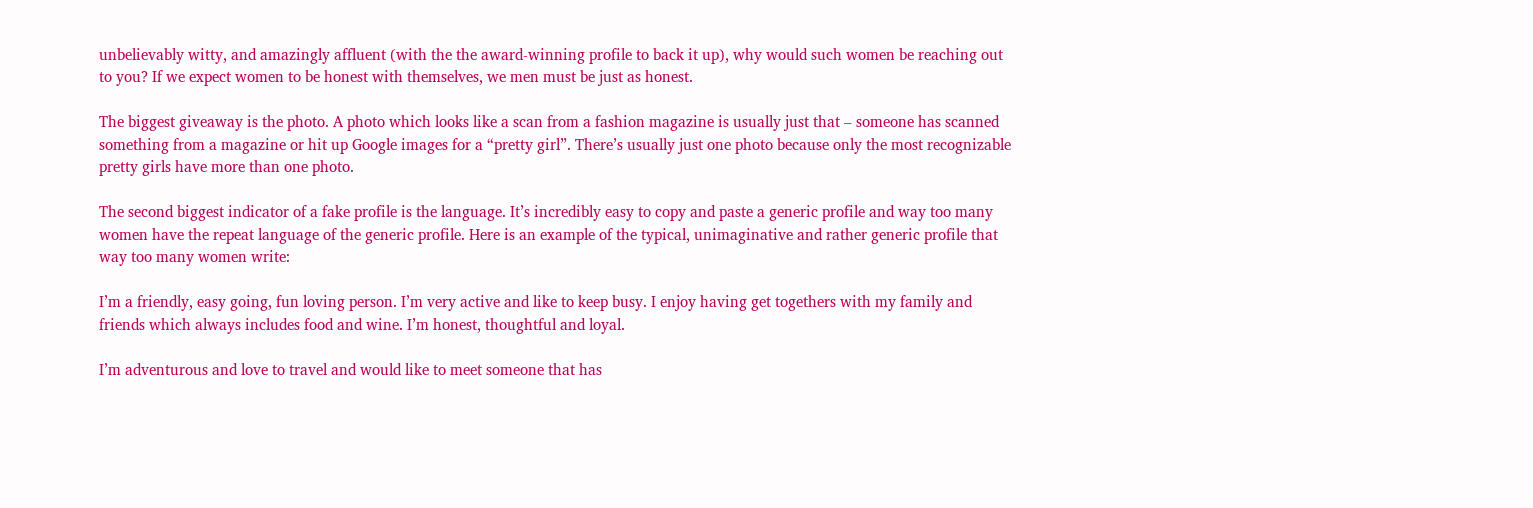unbelievably witty, and amazingly affluent (with the the award-winning profile to back it up), why would such women be reaching out to you? If we expect women to be honest with themselves, we men must be just as honest.

The biggest giveaway is the photo. A photo which looks like a scan from a fashion magazine is usually just that – someone has scanned something from a magazine or hit up Google images for a “pretty girl”. There’s usually just one photo because only the most recognizable pretty girls have more than one photo.

The second biggest indicator of a fake profile is the language. It’s incredibly easy to copy and paste a generic profile and way too many women have the repeat language of the generic profile. Here is an example of the typical, unimaginative and rather generic profile that way too many women write:

I’m a friendly, easy going, fun loving person. I’m very active and like to keep busy. I enjoy having get togethers with my family and friends which always includes food and wine. I’m honest, thoughtful and loyal.

I’m adventurous and love to travel and would like to meet someone that has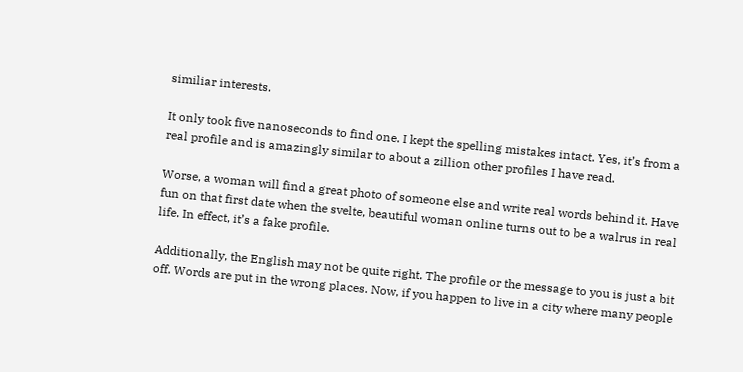similiar interests.

It only took five nanoseconds to find one. I kept the spelling mistakes intact. Yes, it’s from a real profile and is amazingly similar to about a zillion other profiles I have read.

Worse, a woman will find a great photo of someone else and write real words behind it. Have fun on that first date when the svelte, beautiful woman online turns out to be a walrus in real life. In effect, it’s a fake profile.

Additionally, the English may not be quite right. The profile or the message to you is just a bit off. Words are put in the wrong places. Now, if you happen to live in a city where many people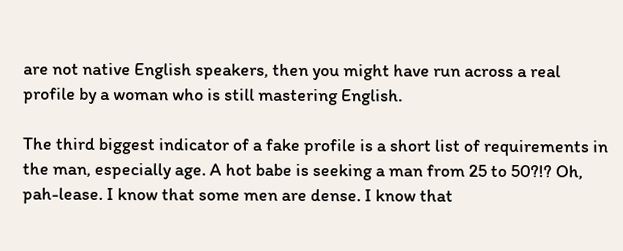are not native English speakers, then you might have run across a real profile by a woman who is still mastering English.

The third biggest indicator of a fake profile is a short list of requirements in the man, especially age. A hot babe is seeking a man from 25 to 50?!? Oh, pah-lease. I know that some men are dense. I know that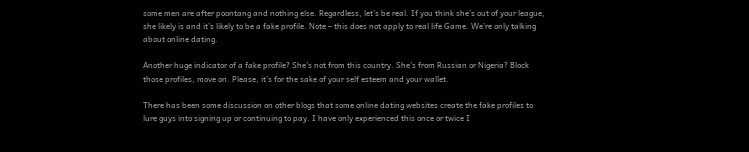some men are after poontang and nothing else. Regardless, let’s be real. If you think she’s out of your league, she likely is and it’s likely to be a fake profile. Note – this does not apply to real life Game. We’re only talking about online dating.

Another huge indicator of a fake profile? She’s not from this country. She’s from Russian or Nigeria? Block those profiles, move on. Please, it’s for the sake of your self esteem and your wallet.

There has been some discussion on other blogs that some online dating websites create the fake profiles to lure guys into signing up or continuing to pay. I have only experienced this once or twice I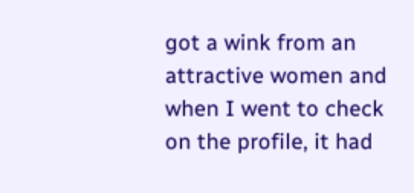got a wink from an attractive women and when I went to check on the profile, it had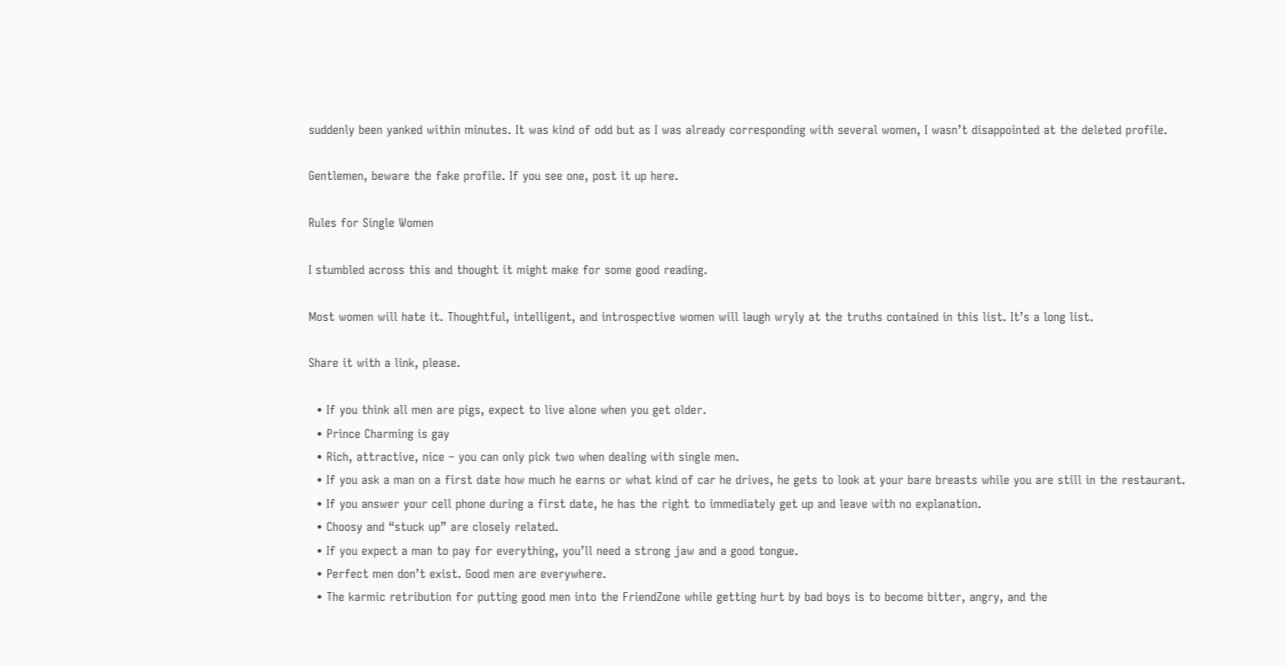suddenly been yanked within minutes. It was kind of odd but as I was already corresponding with several women, I wasn’t disappointed at the deleted profile.

Gentlemen, beware the fake profile. If you see one, post it up here.

Rules for Single Women

I stumbled across this and thought it might make for some good reading.

Most women will hate it. Thoughtful, intelligent, and introspective women will laugh wryly at the truths contained in this list. It’s a long list.

Share it with a link, please.

  • If you think all men are pigs, expect to live alone when you get older.
  • Prince Charming is gay
  • Rich, attractive, nice – you can only pick two when dealing with single men.
  • If you ask a man on a first date how much he earns or what kind of car he drives, he gets to look at your bare breasts while you are still in the restaurant.
  • If you answer your cell phone during a first date, he has the right to immediately get up and leave with no explanation.
  • Choosy and “stuck up” are closely related.
  • If you expect a man to pay for everything, you’ll need a strong jaw and a good tongue.
  • Perfect men don’t exist. Good men are everywhere.
  • The karmic retribution for putting good men into the FriendZone while getting hurt by bad boys is to become bitter, angry, and the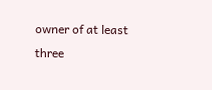owner of at least three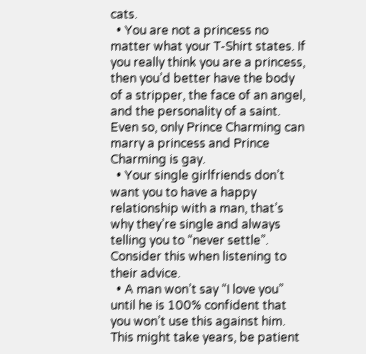cats.
  • You are not a princess no matter what your T-Shirt states. If you really think you are a princess, then you’d better have the body of a stripper, the face of an angel, and the personality of a saint. Even so, only Prince Charming can marry a princess and Prince Charming is gay.
  • Your single girlfriends don’t want you to have a happy relationship with a man, that’s why they’re single and always telling you to “never settle”. Consider this when listening to their advice.
  • A man won’t say “I love you” until he is 100% confident that you won’t use this against him. This might take years, be patient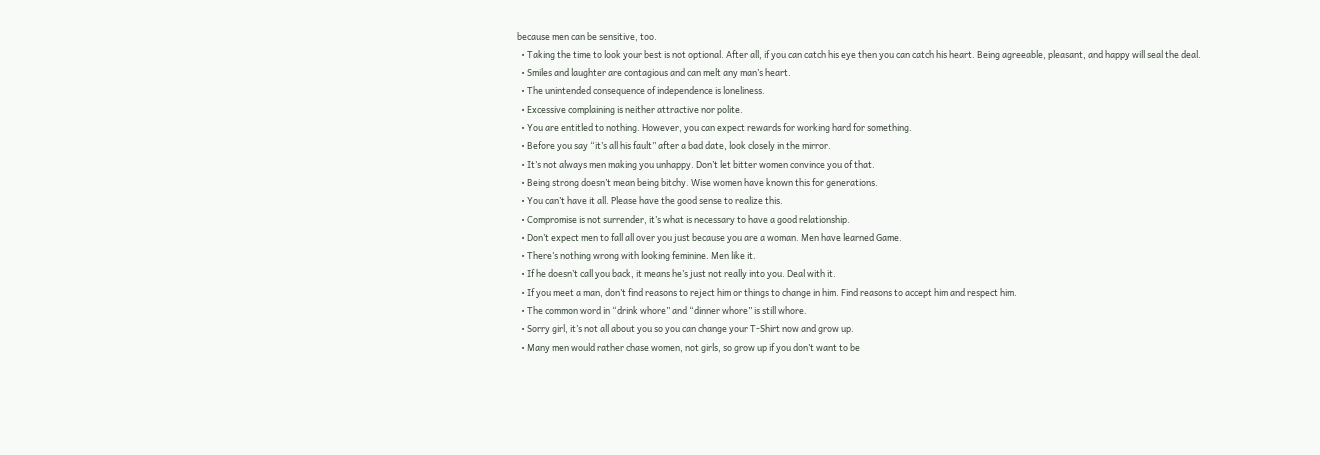because men can be sensitive, too.
  • Taking the time to look your best is not optional. After all, if you can catch his eye then you can catch his heart. Being agreeable, pleasant, and happy will seal the deal.
  • Smiles and laughter are contagious and can melt any man’s heart.
  • The unintended consequence of independence is loneliness.
  • Excessive complaining is neither attractive nor polite.
  • You are entitled to nothing. However, you can expect rewards for working hard for something.
  • Before you say “it’s all his fault” after a bad date, look closely in the mirror.
  • It’s not always men making you unhappy. Don’t let bitter women convince you of that.
  • Being strong doesn’t mean being bitchy. Wise women have known this for generations.
  • You can’t have it all. Please have the good sense to realize this.
  • Compromise is not surrender, it’s what is necessary to have a good relationship.
  • Don’t expect men to fall all over you just because you are a woman. Men have learned Game.
  • There’s nothing wrong with looking feminine. Men like it.
  • If he doesn’t call you back, it means he’s just not really into you. Deal with it.
  • If you meet a man, don’t find reasons to reject him or things to change in him. Find reasons to accept him and respect him.
  • The common word in “drink whore” and “dinner whore” is still whore.
  • Sorry girl, it’s not all about you so you can change your T-Shirt now and grow up.
  • Many men would rather chase women, not girls, so grow up if you don’t want to be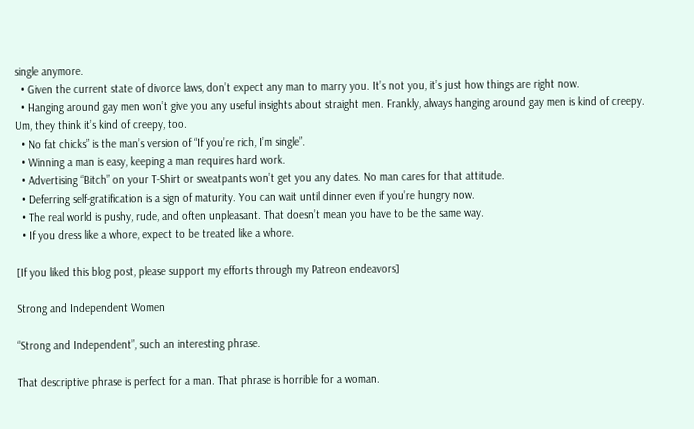single anymore.
  • Given the current state of divorce laws, don’t expect any man to marry you. It’s not you, it’s just how things are right now.
  • Hanging around gay men won’t give you any useful insights about straight men. Frankly, always hanging around gay men is kind of creepy. Um, they think it’s kind of creepy, too.
  • No fat chicks” is the man’s version of “If you’re rich, I’m single”.
  • Winning a man is easy, keeping a man requires hard work.
  • Advertising “Bitch” on your T-Shirt or sweatpants won’t get you any dates. No man cares for that attitude.
  • Deferring self-gratification is a sign of maturity. You can wait until dinner even if you’re hungry now.
  • The real world is pushy, rude, and often unpleasant. That doesn’t mean you have to be the same way.
  • If you dress like a whore, expect to be treated like a whore.

[If you liked this blog post, please support my efforts through my Patreon endeavors]

Strong and Independent Women

“Strong and Independent”, such an interesting phrase.

That descriptive phrase is perfect for a man. That phrase is horrible for a woman.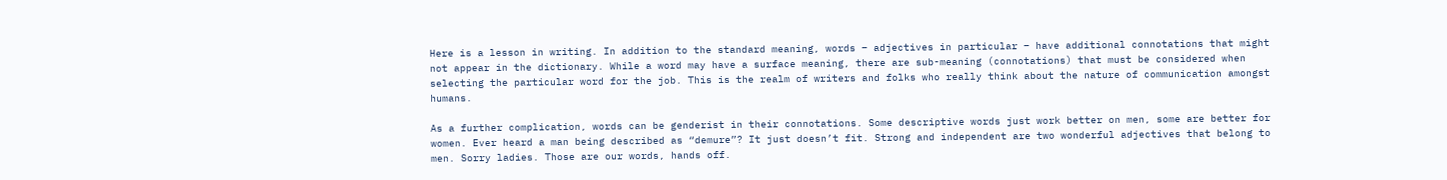Here is a lesson in writing. In addition to the standard meaning, words – adjectives in particular – have additional connotations that might not appear in the dictionary. While a word may have a surface meaning, there are sub-meaning (connotations) that must be considered when selecting the particular word for the job. This is the realm of writers and folks who really think about the nature of communication amongst humans.

As a further complication, words can be genderist in their connotations. Some descriptive words just work better on men, some are better for women. Ever heard a man being described as “demure”? It just doesn’t fit. Strong and independent are two wonderful adjectives that belong to men. Sorry ladies. Those are our words, hands off.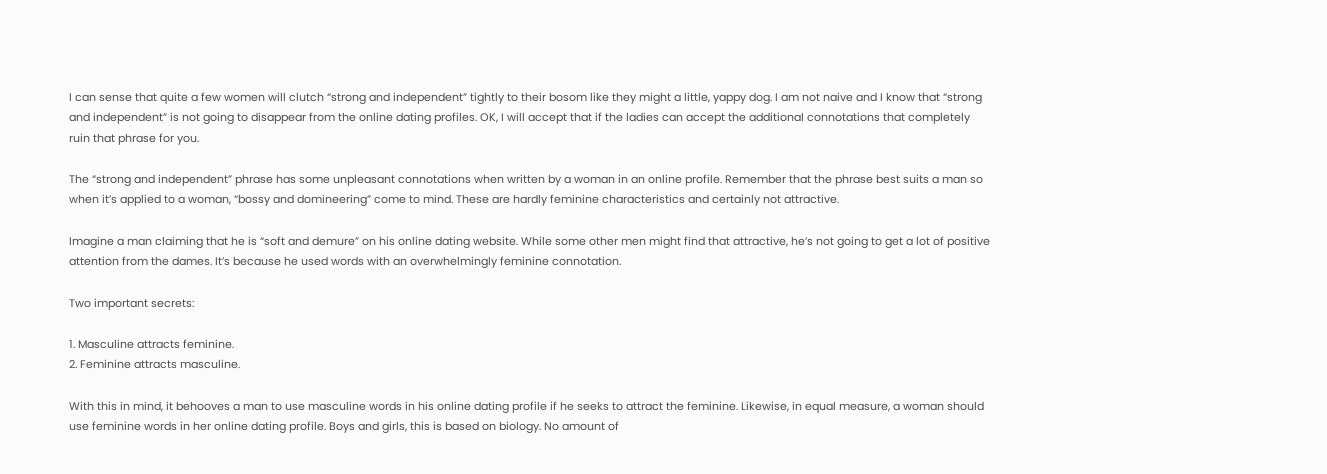I can sense that quite a few women will clutch “strong and independent” tightly to their bosom like they might a little, yappy dog. I am not naive and I know that “strong and independent” is not going to disappear from the online dating profiles. OK, I will accept that if the ladies can accept the additional connotations that completely ruin that phrase for you.

The “strong and independent” phrase has some unpleasant connotations when written by a woman in an online profile. Remember that the phrase best suits a man so when it’s applied to a woman, “bossy and domineering” come to mind. These are hardly feminine characteristics and certainly not attractive.

Imagine a man claiming that he is “soft and demure” on his online dating website. While some other men might find that attractive, he’s not going to get a lot of positive attention from the dames. It’s because he used words with an overwhelmingly feminine connotation.

Two important secrets:

1. Masculine attracts feminine.
2. Feminine attracts masculine.

With this in mind, it behooves a man to use masculine words in his online dating profile if he seeks to attract the feminine. Likewise, in equal measure, a woman should use feminine words in her online dating profile. Boys and girls, this is based on biology. No amount of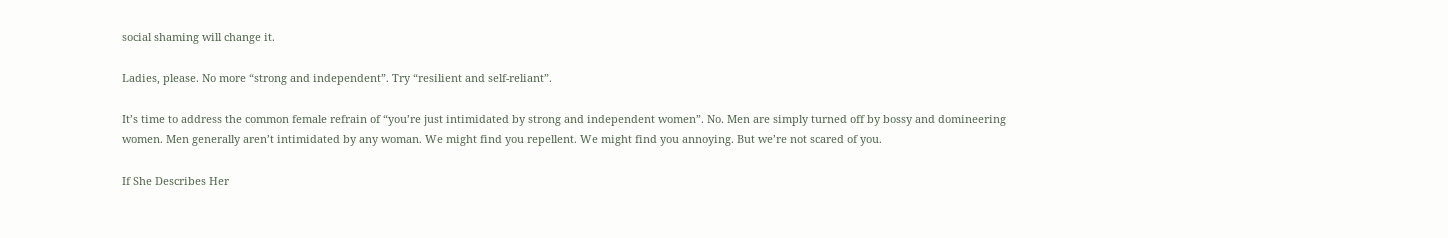social shaming will change it.

Ladies, please. No more “strong and independent”. Try “resilient and self-reliant”.

It’s time to address the common female refrain of “you’re just intimidated by strong and independent women”. No. Men are simply turned off by bossy and domineering women. Men generally aren’t intimidated by any woman. We might find you repellent. We might find you annoying. But we’re not scared of you.

If She Describes Her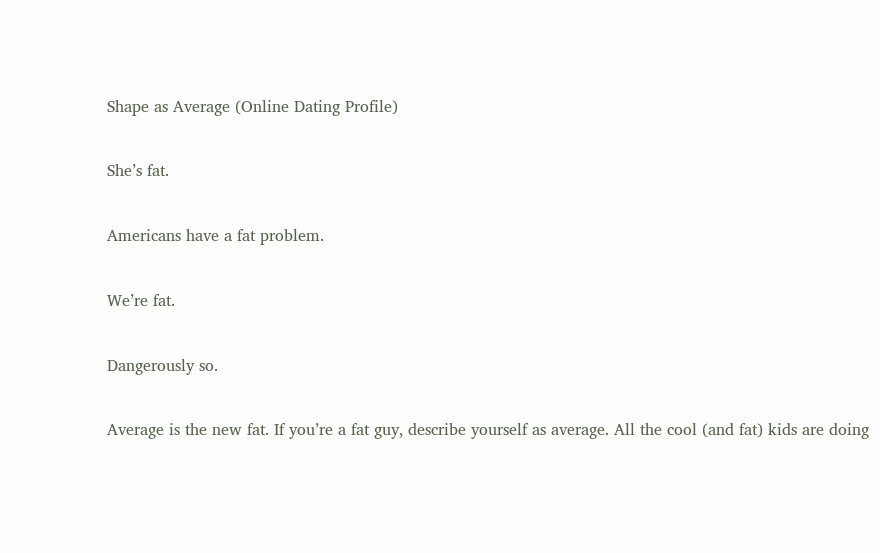Shape as Average (Online Dating Profile)

She’s fat.

Americans have a fat problem.

We’re fat.

Dangerously so.

Average is the new fat. If you’re a fat guy, describe yourself as average. All the cool (and fat) kids are doing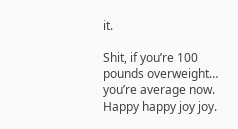it.

Shit, if you’re 100 pounds overweight… you’re average now. Happy happy joy joy.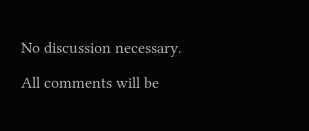No discussion necessary.

All comments will be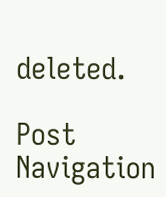deleted.

Post Navigation